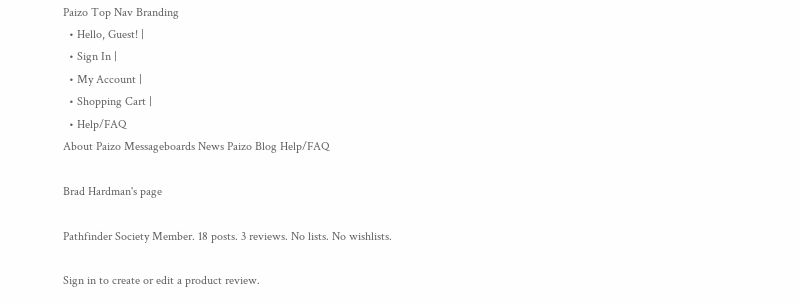Paizo Top Nav Branding
  • Hello, Guest! |
  • Sign In |
  • My Account |
  • Shopping Cart |
  • Help/FAQ
About Paizo Messageboards News Paizo Blog Help/FAQ

Brad Hardman's page

Pathfinder Society Member. 18 posts. 3 reviews. No lists. No wishlists.

Sign in to create or edit a product review.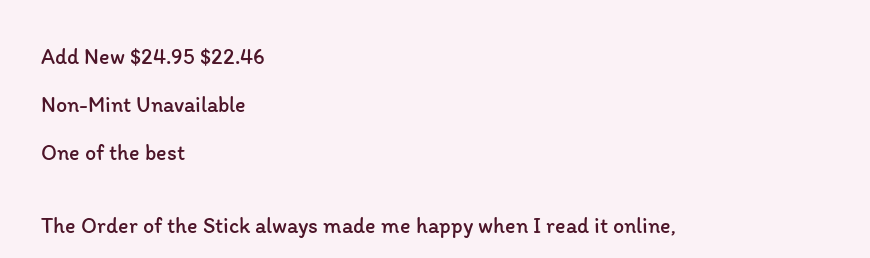Add New $24.95 $22.46

Non-Mint Unavailable

One of the best


The Order of the Stick always made me happy when I read it online,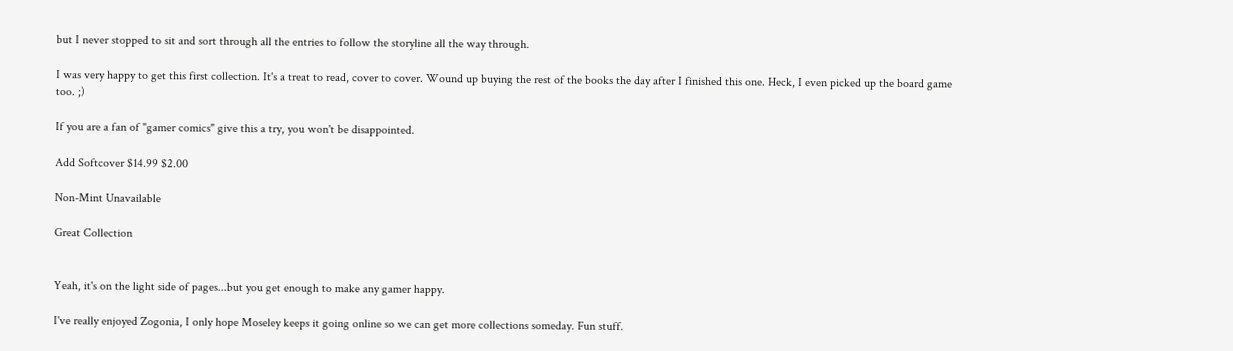but I never stopped to sit and sort through all the entries to follow the storyline all the way through.

I was very happy to get this first collection. It's a treat to read, cover to cover. Wound up buying the rest of the books the day after I finished this one. Heck, I even picked up the board game too. ;)

If you are a fan of "gamer comics" give this a try, you won't be disappointed.

Add Softcover $14.99 $2.00

Non-Mint Unavailable

Great Collection


Yeah, it's on the light side of pages...but you get enough to make any gamer happy.

I've really enjoyed Zogonia, I only hope Moseley keeps it going online so we can get more collections someday. Fun stuff.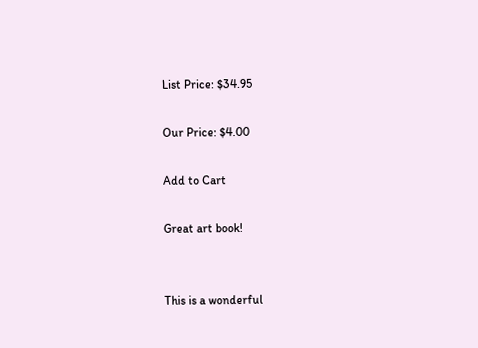List Price: $34.95

Our Price: $4.00

Add to Cart

Great art book!


This is a wonderful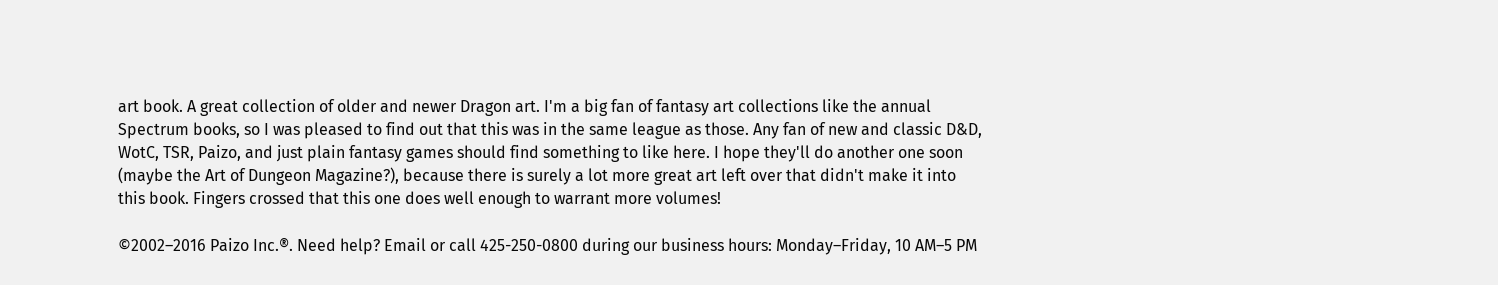art book. A great collection of older and newer Dragon art. I'm a big fan of fantasy art collections like the annual Spectrum books, so I was pleased to find out that this was in the same league as those. Any fan of new and classic D&D, WotC, TSR, Paizo, and just plain fantasy games should find something to like here. I hope they'll do another one soon (maybe the Art of Dungeon Magazine?), because there is surely a lot more great art left over that didn't make it into this book. Fingers crossed that this one does well enough to warrant more volumes!

©2002–2016 Paizo Inc.®. Need help? Email or call 425-250-0800 during our business hours: Monday–Friday, 10 AM–5 PM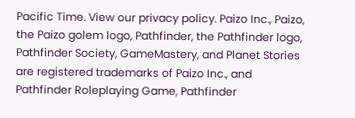Pacific Time. View our privacy policy. Paizo Inc., Paizo, the Paizo golem logo, Pathfinder, the Pathfinder logo, Pathfinder Society, GameMastery, and Planet Stories are registered trademarks of Paizo Inc., and Pathfinder Roleplaying Game, Pathfinder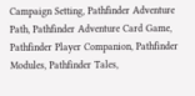Campaign Setting, Pathfinder Adventure Path, Pathfinder Adventure Card Game, Pathfinder Player Companion, Pathfinder Modules, Pathfinder Tales,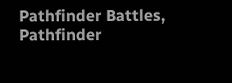Pathfinder Battles, Pathfinder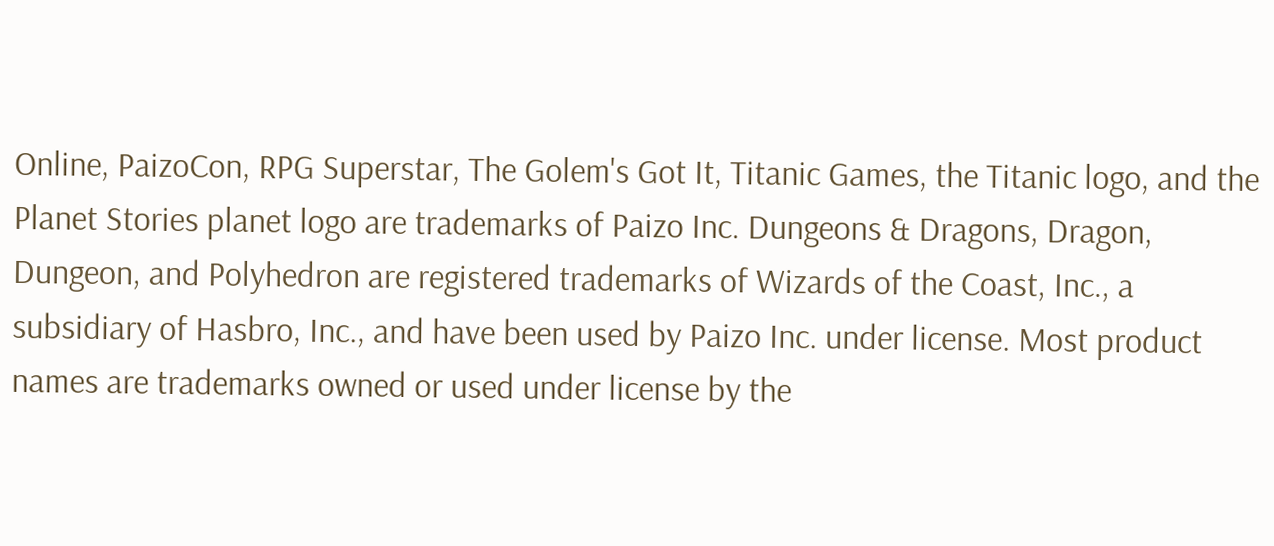Online, PaizoCon, RPG Superstar, The Golem's Got It, Titanic Games, the Titanic logo, and the Planet Stories planet logo are trademarks of Paizo Inc. Dungeons & Dragons, Dragon, Dungeon, and Polyhedron are registered trademarks of Wizards of the Coast, Inc., a subsidiary of Hasbro, Inc., and have been used by Paizo Inc. under license. Most product names are trademarks owned or used under license by the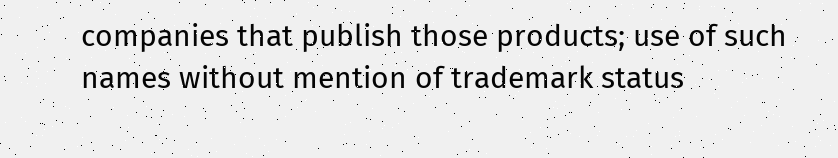companies that publish those products; use of such names without mention of trademark status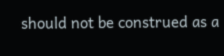should not be construed as a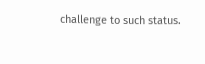challenge to such status.